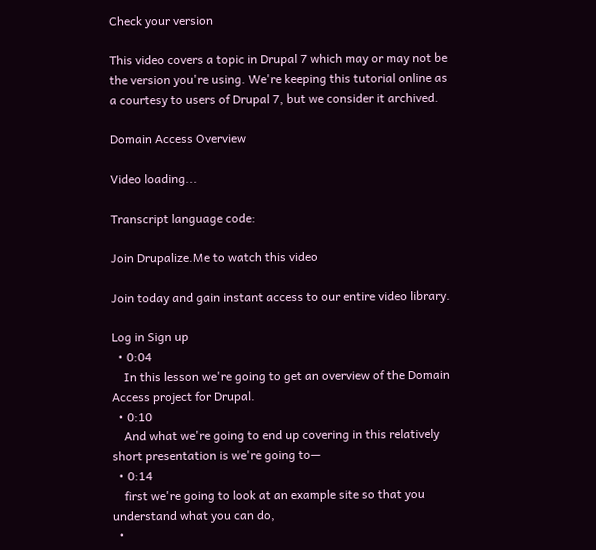Check your version

This video covers a topic in Drupal 7 which may or may not be the version you're using. We're keeping this tutorial online as a courtesy to users of Drupal 7, but we consider it archived.

Domain Access Overview

Video loading...

Transcript language code:

Join Drupalize.Me to watch this video

Join today and gain instant access to our entire video library.

Log in Sign up
  • 0:04
    In this lesson we're going to get an overview of the Domain Access project for Drupal.
  • 0:10
    And what we're going to end up covering in this relatively short presentation is we're going to—
  • 0:14
    first we're going to look at an example site so that you understand what you can do,
  •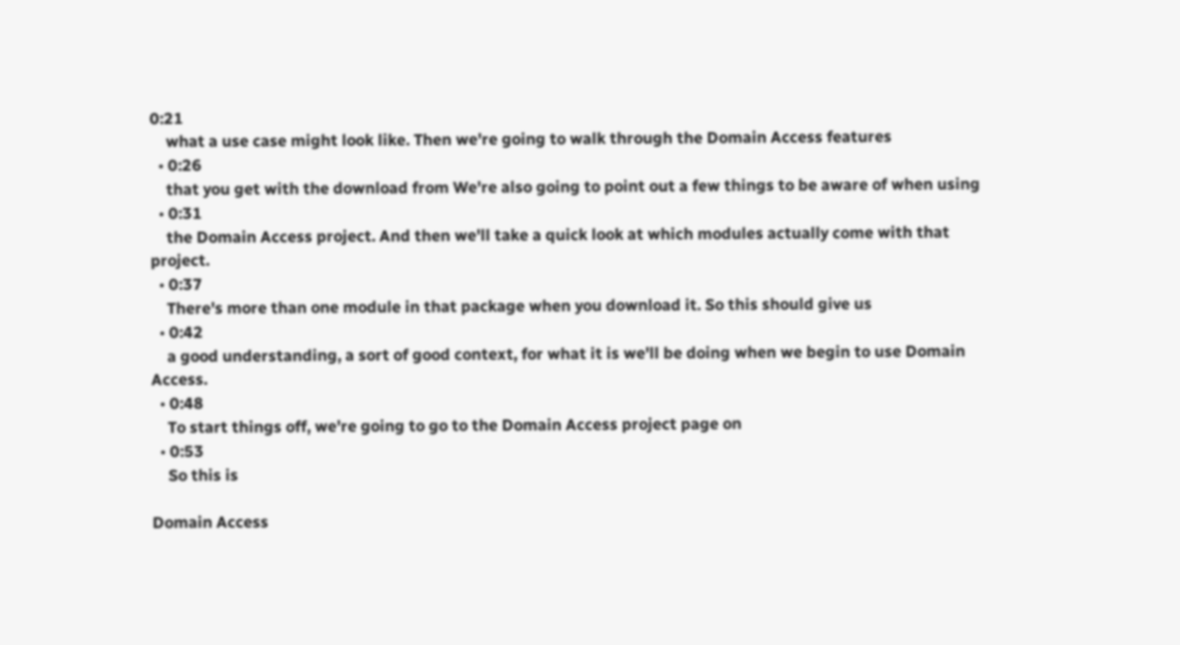0:21
    what a use case might look like. Then we're going to walk through the Domain Access features
  • 0:26
    that you get with the download from We're also going to point out a few things to be aware of when using
  • 0:31
    the Domain Access project. And then we'll take a quick look at which modules actually come with that project.
  • 0:37
    There's more than one module in that package when you download it. So this should give us
  • 0:42
    a good understanding, a sort of good context, for what it is we'll be doing when we begin to use Domain Access.
  • 0:48
    To start things off, we're going to go to the Domain Access project page on
  • 0:53
    So this is

Domain Access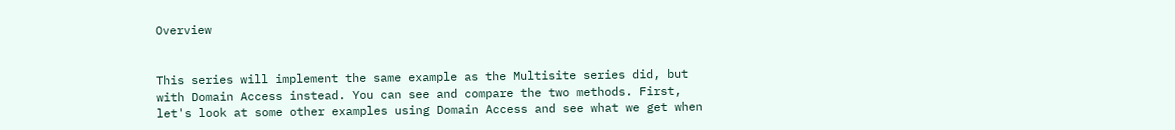Overview


This series will implement the same example as the Multisite series did, but with Domain Access instead. You can see and compare the two methods. First, let's look at some other examples using Domain Access and see what we get when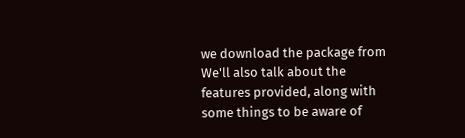we download the package from We'll also talk about the features provided, along with some things to be aware of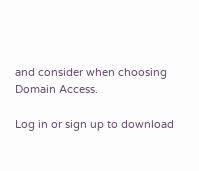and consider when choosing Domain Access.

Log in or sign up to download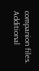companion files.
Additional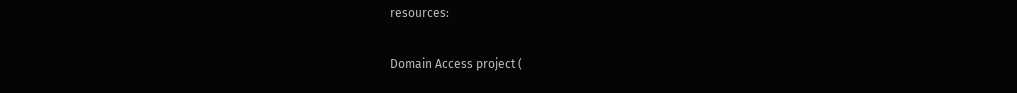resources:

Domain Access project (